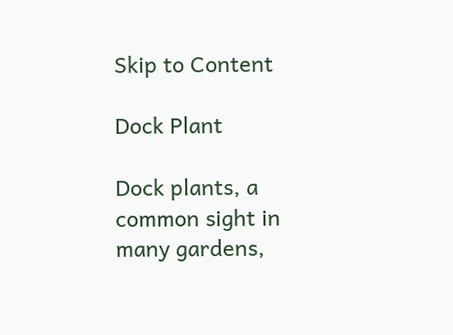Skip to Content

Dock Plant

Dock plants, a common sight in many gardens,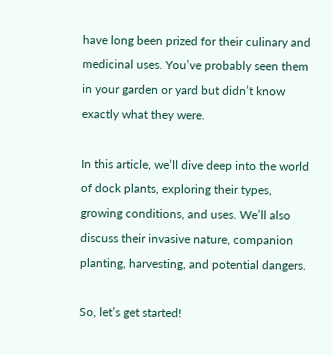have long been prized for their culinary and medicinal uses. You’ve probably seen them in your garden or yard but didn’t know exactly what they were.

In this article, we’ll dive deep into the world of dock plants, exploring their types, growing conditions, and uses. We’ll also discuss their invasive nature, companion planting, harvesting, and potential dangers.

So, let’s get started!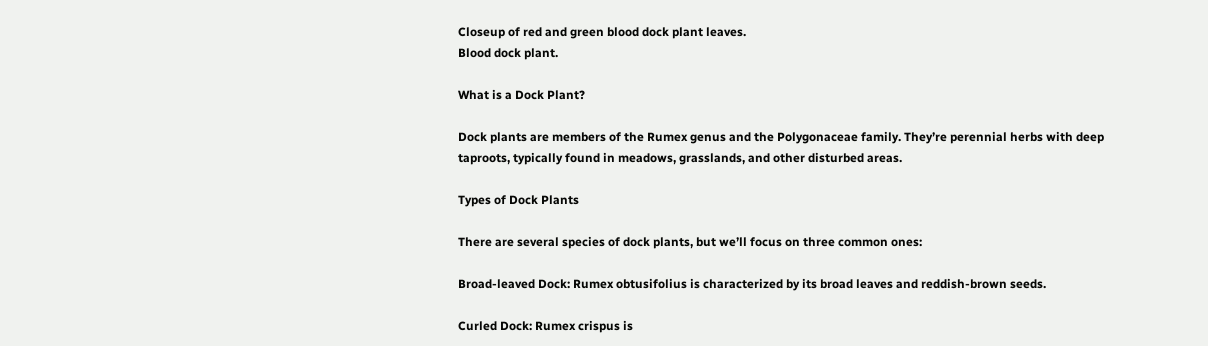Closeup of red and green blood dock plant leaves.
Blood dock plant.

What is a Dock Plant?

Dock plants are members of the Rumex genus and the Polygonaceae family. They’re perennial herbs with deep taproots, typically found in meadows, grasslands, and other disturbed areas.

Types of Dock Plants

There are several species of dock plants, but we’ll focus on three common ones:

Broad-leaved Dock: Rumex obtusifolius is characterized by its broad leaves and reddish-brown seeds.

Curled Dock: Rumex crispus is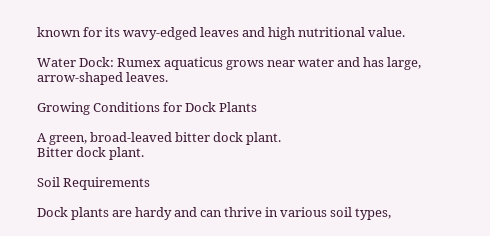known for its wavy-edged leaves and high nutritional value.

Water Dock: Rumex aquaticus grows near water and has large, arrow-shaped leaves.

Growing Conditions for Dock Plants

A green, broad-leaved bitter dock plant.
Bitter dock plant.

Soil Requirements

Dock plants are hardy and can thrive in various soil types,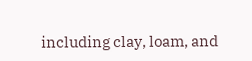including clay, loam, and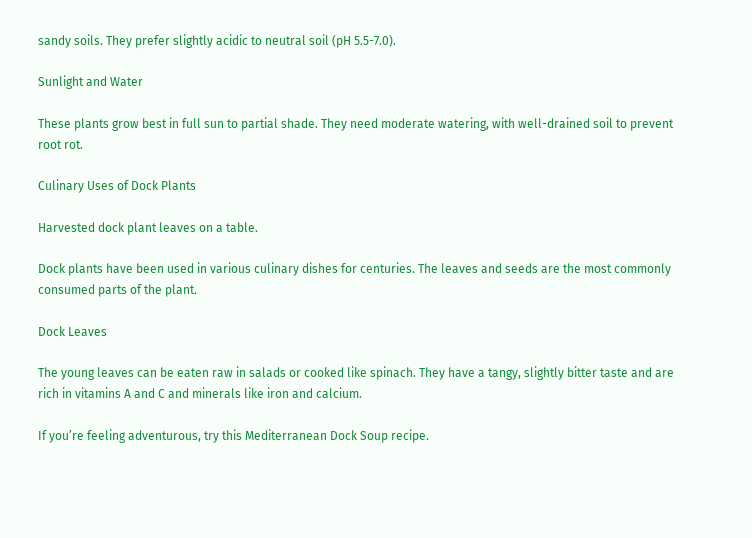sandy soils. They prefer slightly acidic to neutral soil (pH 5.5-7.0).

Sunlight and Water

These plants grow best in full sun to partial shade. They need moderate watering, with well-drained soil to prevent root rot.

Culinary Uses of Dock Plants

Harvested dock plant leaves on a table.

Dock plants have been used in various culinary dishes for centuries. The leaves and seeds are the most commonly consumed parts of the plant.

Dock Leaves

The young leaves can be eaten raw in salads or cooked like spinach. They have a tangy, slightly bitter taste and are rich in vitamins A and C and minerals like iron and calcium.

If you’re feeling adventurous, try this Mediterranean Dock Soup recipe.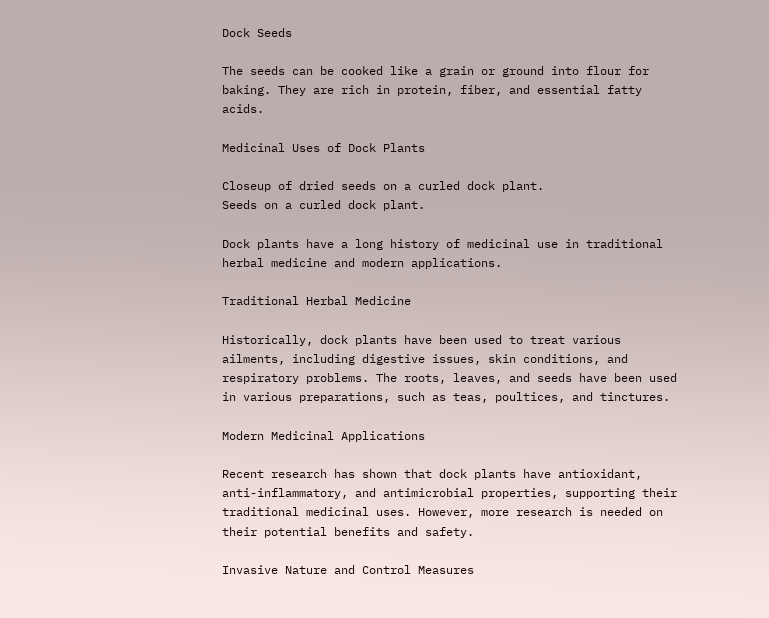Dock Seeds

The seeds can be cooked like a grain or ground into flour for baking. They are rich in protein, fiber, and essential fatty acids.

Medicinal Uses of Dock Plants

Closeup of dried seeds on a curled dock plant.
Seeds on a curled dock plant.

Dock plants have a long history of medicinal use in traditional herbal medicine and modern applications.

Traditional Herbal Medicine

Historically, dock plants have been used to treat various ailments, including digestive issues, skin conditions, and respiratory problems. The roots, leaves, and seeds have been used in various preparations, such as teas, poultices, and tinctures.

Modern Medicinal Applications

Recent research has shown that dock plants have antioxidant, anti-inflammatory, and antimicrobial properties, supporting their traditional medicinal uses. However, more research is needed on their potential benefits and safety.

Invasive Nature and Control Measures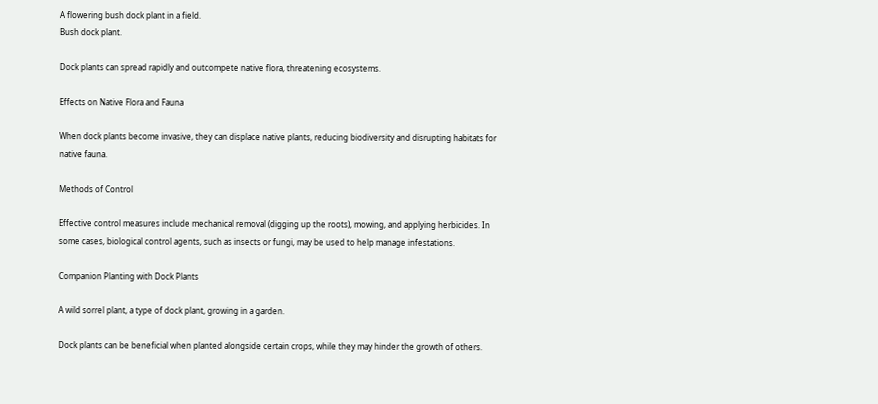A flowering bush dock plant in a field.
Bush dock plant.

Dock plants can spread rapidly and outcompete native flora, threatening ecosystems.

Effects on Native Flora and Fauna

When dock plants become invasive, they can displace native plants, reducing biodiversity and disrupting habitats for native fauna.

Methods of Control

Effective control measures include mechanical removal (digging up the roots), mowing, and applying herbicides. In some cases, biological control agents, such as insects or fungi, may be used to help manage infestations.

Companion Planting with Dock Plants

A wild sorrel plant, a type of dock plant, growing in a garden.

Dock plants can be beneficial when planted alongside certain crops, while they may hinder the growth of others.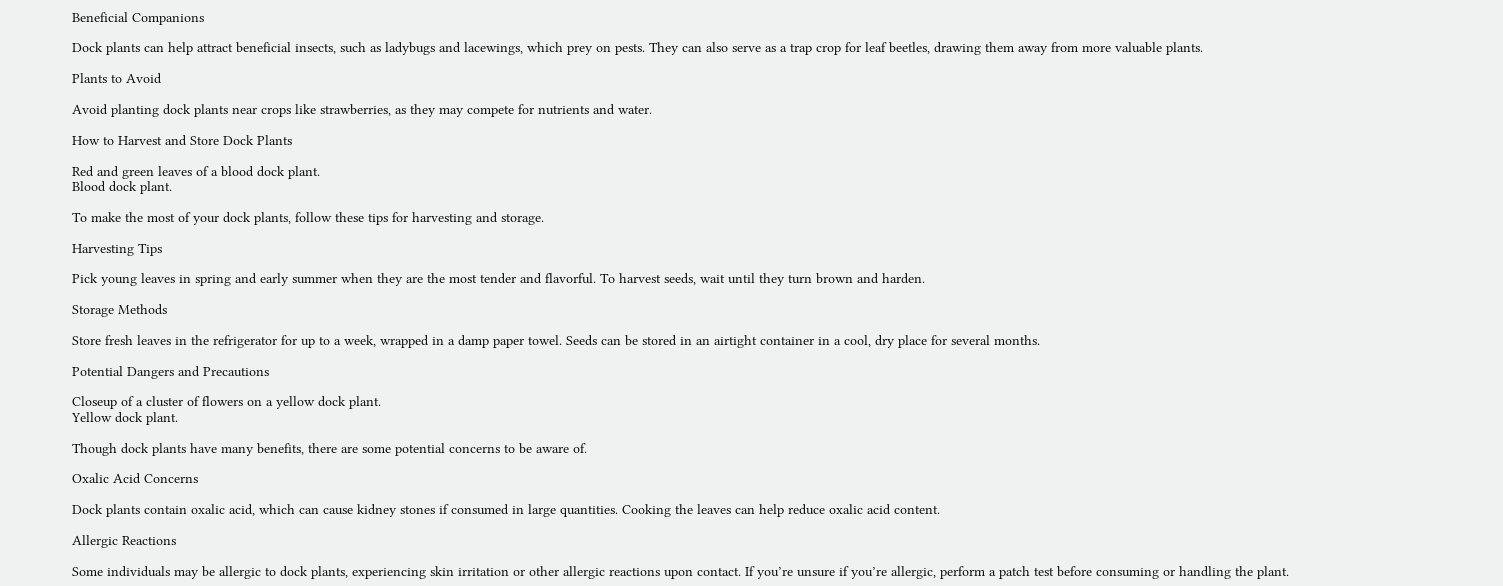Beneficial Companions

Dock plants can help attract beneficial insects, such as ladybugs and lacewings, which prey on pests. They can also serve as a trap crop for leaf beetles, drawing them away from more valuable plants.

Plants to Avoid

Avoid planting dock plants near crops like strawberries, as they may compete for nutrients and water.

How to Harvest and Store Dock Plants

Red and green leaves of a blood dock plant.
Blood dock plant.

To make the most of your dock plants, follow these tips for harvesting and storage.

Harvesting Tips

Pick young leaves in spring and early summer when they are the most tender and flavorful. To harvest seeds, wait until they turn brown and harden.

Storage Methods

Store fresh leaves in the refrigerator for up to a week, wrapped in a damp paper towel. Seeds can be stored in an airtight container in a cool, dry place for several months.

Potential Dangers and Precautions

Closeup of a cluster of flowers on a yellow dock plant.
Yellow dock plant.

Though dock plants have many benefits, there are some potential concerns to be aware of.

Oxalic Acid Concerns

Dock plants contain oxalic acid, which can cause kidney stones if consumed in large quantities. Cooking the leaves can help reduce oxalic acid content.

Allergic Reactions

Some individuals may be allergic to dock plants, experiencing skin irritation or other allergic reactions upon contact. If you’re unsure if you’re allergic, perform a patch test before consuming or handling the plant.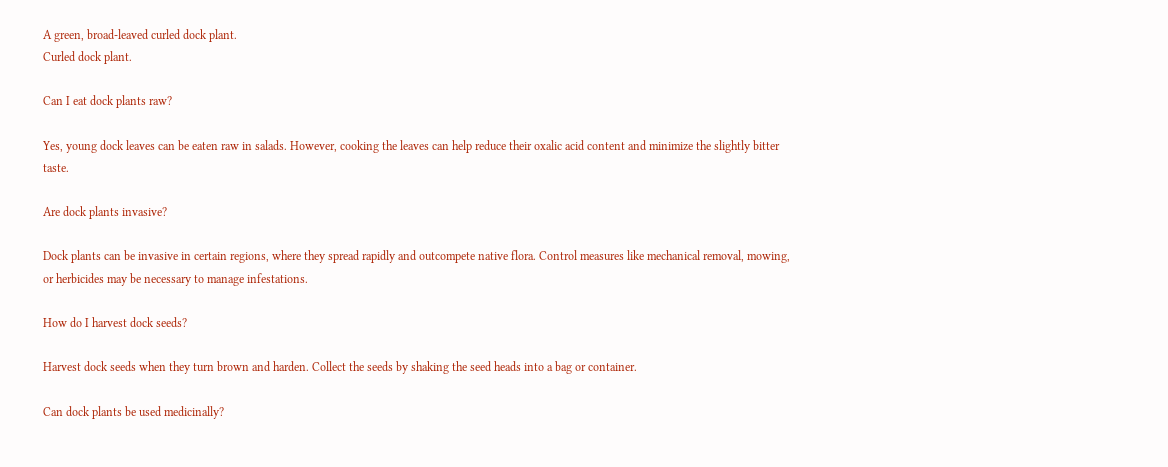A green, broad-leaved curled dock plant.
Curled dock plant.

Can I eat dock plants raw?

Yes, young dock leaves can be eaten raw in salads. However, cooking the leaves can help reduce their oxalic acid content and minimize the slightly bitter taste.

Are dock plants invasive?

Dock plants can be invasive in certain regions, where they spread rapidly and outcompete native flora. Control measures like mechanical removal, mowing, or herbicides may be necessary to manage infestations.

How do I harvest dock seeds?

Harvest dock seeds when they turn brown and harden. Collect the seeds by shaking the seed heads into a bag or container.

Can dock plants be used medicinally?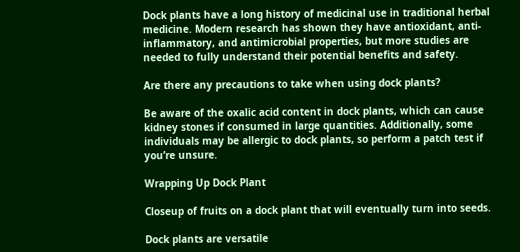Dock plants have a long history of medicinal use in traditional herbal medicine. Modern research has shown they have antioxidant, anti-inflammatory, and antimicrobial properties, but more studies are needed to fully understand their potential benefits and safety.

Are there any precautions to take when using dock plants?

Be aware of the oxalic acid content in dock plants, which can cause kidney stones if consumed in large quantities. Additionally, some individuals may be allergic to dock plants, so perform a patch test if you’re unsure.

Wrapping Up Dock Plant

Closeup of fruits on a dock plant that will eventually turn into seeds.

Dock plants are versatile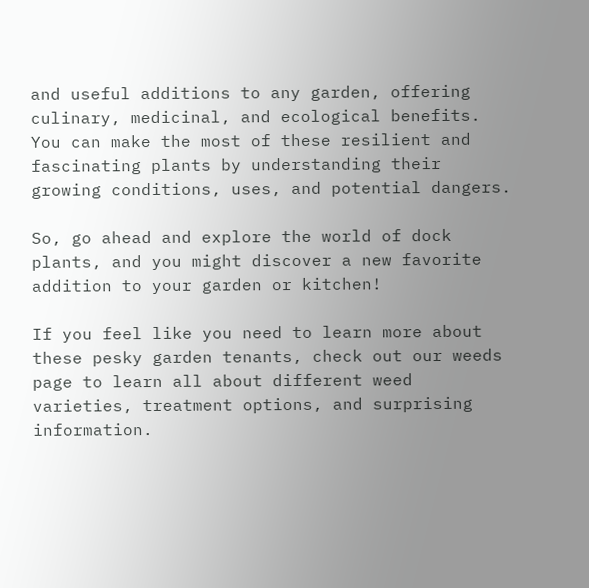and useful additions to any garden, offering culinary, medicinal, and ecological benefits. You can make the most of these resilient and fascinating plants by understanding their growing conditions, uses, and potential dangers.

So, go ahead and explore the world of dock plants, and you might discover a new favorite addition to your garden or kitchen!

If you feel like you need to learn more about these pesky garden tenants, check out our weeds page to learn all about different weed varieties, treatment options, and surprising information.